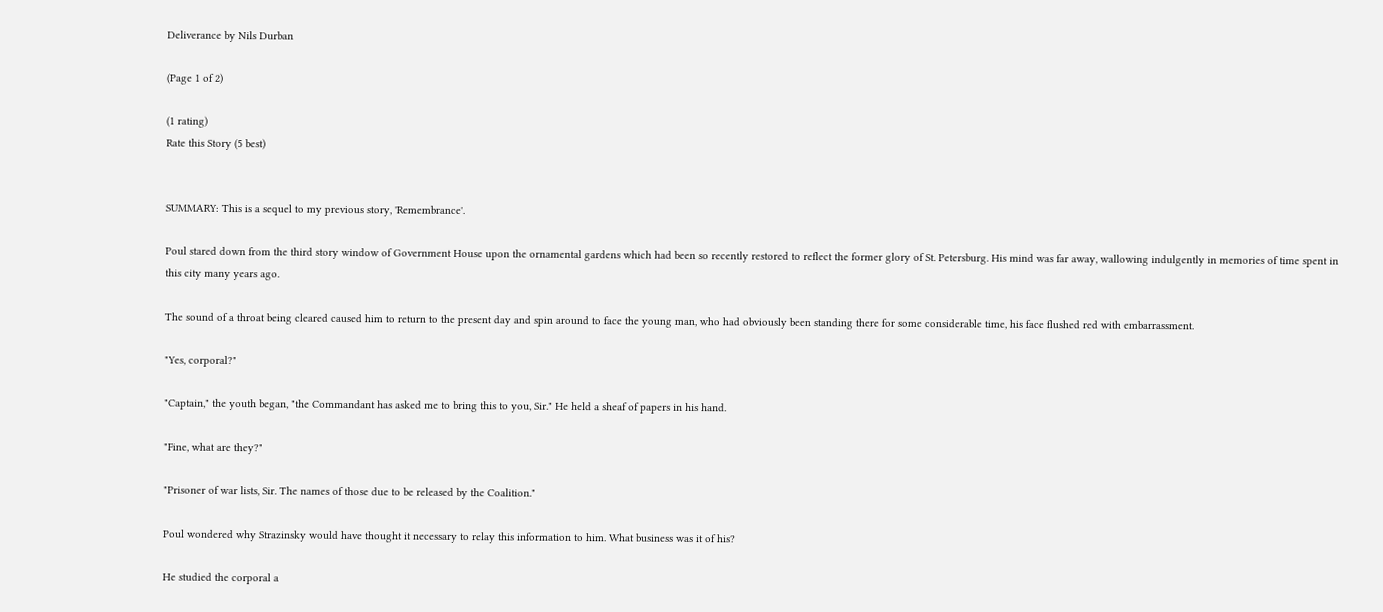Deliverance by Nils Durban

(Page 1 of 2)

(1 rating)
Rate this Story (5 best)


SUMMARY: This is a sequel to my previous story, 'Remembrance'.

Poul stared down from the third story window of Government House upon the ornamental gardens which had been so recently restored to reflect the former glory of St. Petersburg. His mind was far away, wallowing indulgently in memories of time spent in this city many years ago.

The sound of a throat being cleared caused him to return to the present day and spin around to face the young man, who had obviously been standing there for some considerable time, his face flushed red with embarrassment.

"Yes, corporal?"

"Captain," the youth began, "the Commandant has asked me to bring this to you, Sir." He held a sheaf of papers in his hand.

"Fine, what are they?"

"Prisoner of war lists, Sir. The names of those due to be released by the Coalition."

Poul wondered why Strazinsky would have thought it necessary to relay this information to him. What business was it of his?

He studied the corporal a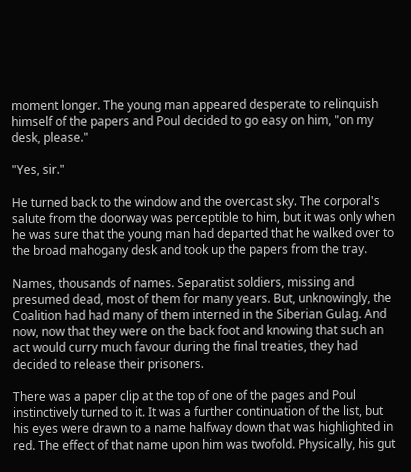moment longer. The young man appeared desperate to relinquish himself of the papers and Poul decided to go easy on him, "on my desk, please."

"Yes, sir."

He turned back to the window and the overcast sky. The corporal's salute from the doorway was perceptible to him, but it was only when he was sure that the young man had departed that he walked over to the broad mahogany desk and took up the papers from the tray.

Names, thousands of names. Separatist soldiers, missing and presumed dead, most of them for many years. But, unknowingly, the Coalition had had many of them interned in the Siberian Gulag. And now, now that they were on the back foot and knowing that such an act would curry much favour during the final treaties, they had decided to release their prisoners.

There was a paper clip at the top of one of the pages and Poul instinctively turned to it. It was a further continuation of the list, but his eyes were drawn to a name halfway down that was highlighted in red. The effect of that name upon him was twofold. Physically, his gut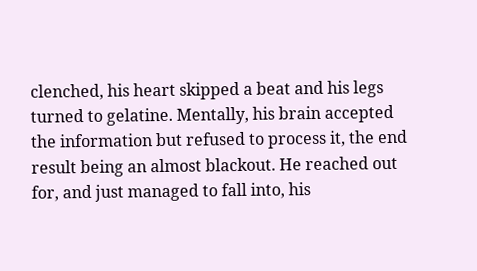clenched, his heart skipped a beat and his legs turned to gelatine. Mentally, his brain accepted the information but refused to process it, the end result being an almost blackout. He reached out for, and just managed to fall into, his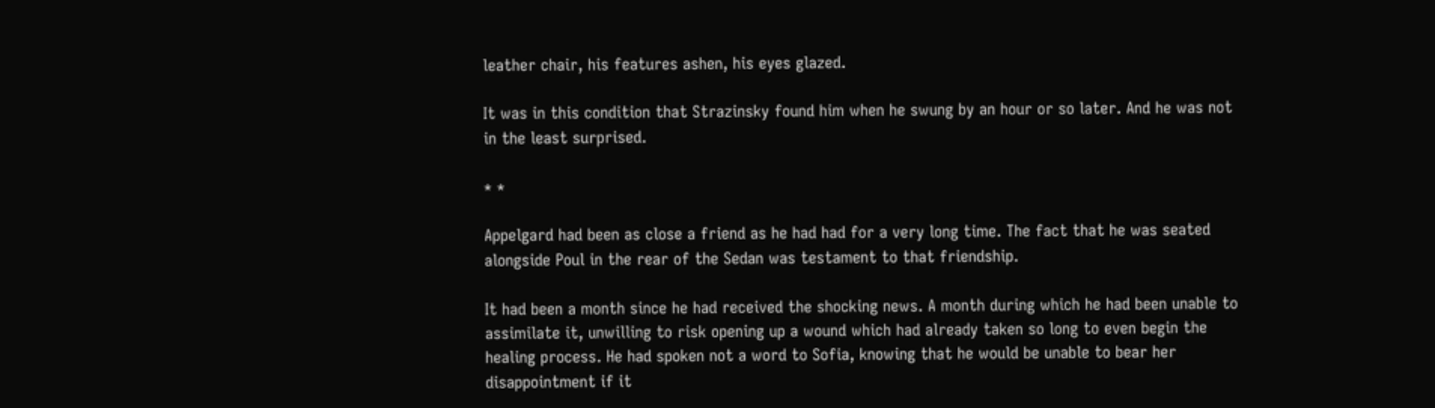leather chair, his features ashen, his eyes glazed.

It was in this condition that Strazinsky found him when he swung by an hour or so later. And he was not in the least surprised.

* *

Appelgard had been as close a friend as he had had for a very long time. The fact that he was seated alongside Poul in the rear of the Sedan was testament to that friendship.

It had been a month since he had received the shocking news. A month during which he had been unable to assimilate it, unwilling to risk opening up a wound which had already taken so long to even begin the healing process. He had spoken not a word to Sofia, knowing that he would be unable to bear her disappointment if it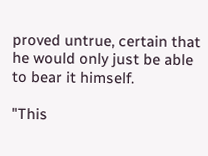proved untrue, certain that he would only just be able to bear it himself.

"This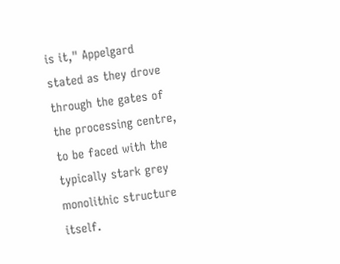is it," Appelgard stated as they drove through the gates of the processing centre, to be faced with the typically stark grey monolithic structure itself.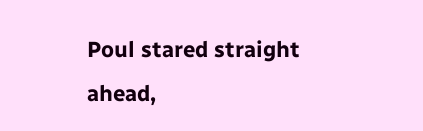Poul stared straight ahead,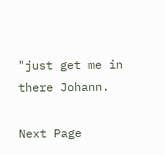"just get me in there Johann.

Next Page